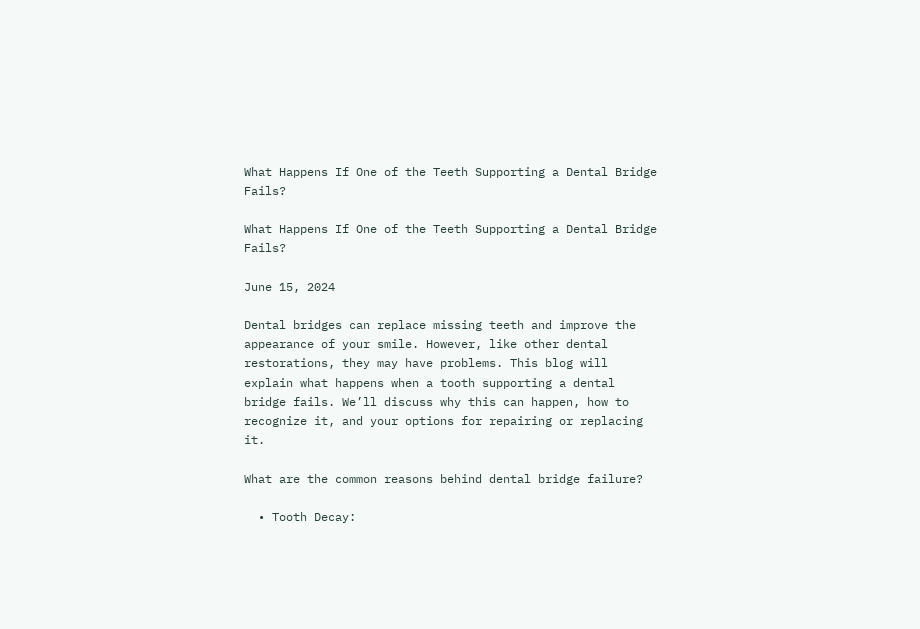What Happens If One of the Teeth Supporting a Dental Bridge Fails?

What Happens If One of the Teeth Supporting a Dental Bridge Fails?

June 15, 2024

Dental bridges can replace missing teeth and improve the appearance of your smile. However, like other dental restorations, they may have problems. This blog will explain what happens when a tooth supporting a dental bridge fails. We’ll discuss why this can happen, how to recognize it, and your options for repairing or replacing it.

What are the common reasons behind dental bridge failure?

  • Tooth Decay: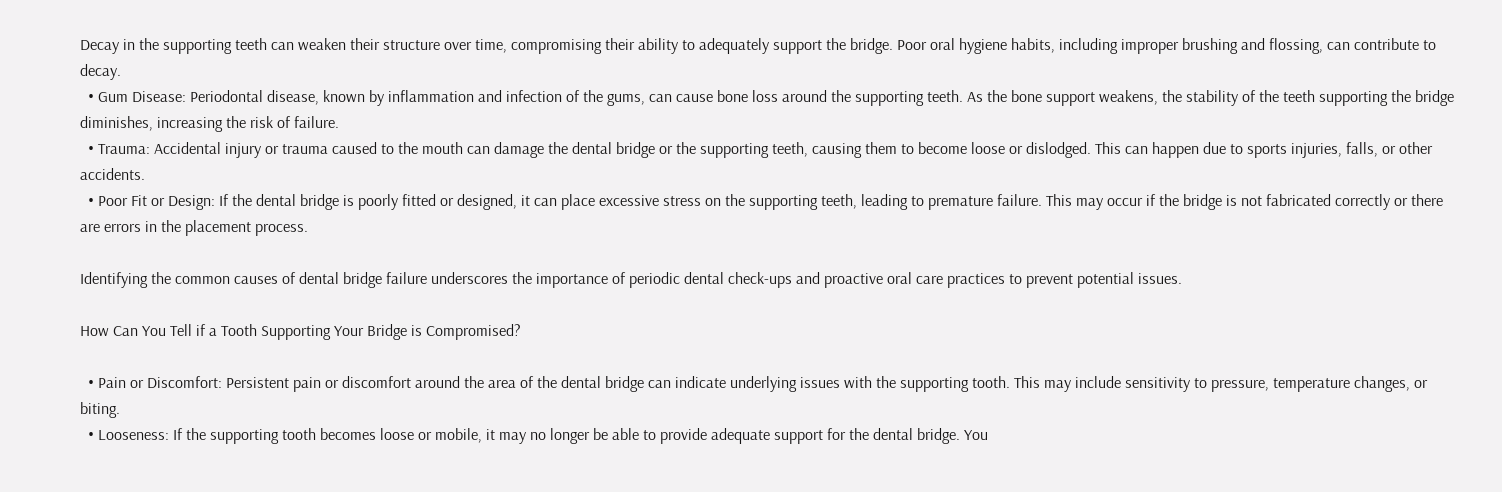Decay in the supporting teeth can weaken their structure over time, compromising their ability to adequately support the bridge. Poor oral hygiene habits, including improper brushing and flossing, can contribute to decay.
  • Gum Disease: Periodontal disease, known by inflammation and infection of the gums, can cause bone loss around the supporting teeth. As the bone support weakens, the stability of the teeth supporting the bridge diminishes, increasing the risk of failure.
  • Trauma: Accidental injury or trauma caused to the mouth can damage the dental bridge or the supporting teeth, causing them to become loose or dislodged. This can happen due to sports injuries, falls, or other accidents.
  • Poor Fit or Design: If the dental bridge is poorly fitted or designed, it can place excessive stress on the supporting teeth, leading to premature failure. This may occur if the bridge is not fabricated correctly or there are errors in the placement process.

Identifying the common causes of dental bridge failure underscores the importance of periodic dental check-ups and proactive oral care practices to prevent potential issues.

How Can You Tell if a Tooth Supporting Your Bridge is Compromised?

  • Pain or Discomfort: Persistent pain or discomfort around the area of the dental bridge can indicate underlying issues with the supporting tooth. This may include sensitivity to pressure, temperature changes, or biting.
  • Looseness: If the supporting tooth becomes loose or mobile, it may no longer be able to provide adequate support for the dental bridge. You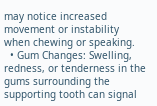may notice increased movement or instability when chewing or speaking.
  • Gum Changes: Swelling, redness, or tenderness in the gums surrounding the supporting tooth can signal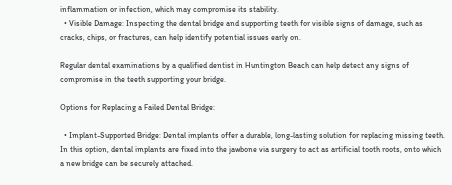inflammation or infection, which may compromise its stability.
  • Visible Damage: Inspecting the dental bridge and supporting teeth for visible signs of damage, such as cracks, chips, or fractures, can help identify potential issues early on.

Regular dental examinations by a qualified dentist in Huntington Beach can help detect any signs of compromise in the teeth supporting your bridge.

Options for Replacing a Failed Dental Bridge:

  • Implant-Supported Bridge: Dental implants offer a durable, long-lasting solution for replacing missing teeth. In this option, dental implants are fixed into the jawbone via surgery to act as artificial tooth roots, onto which a new bridge can be securely attached.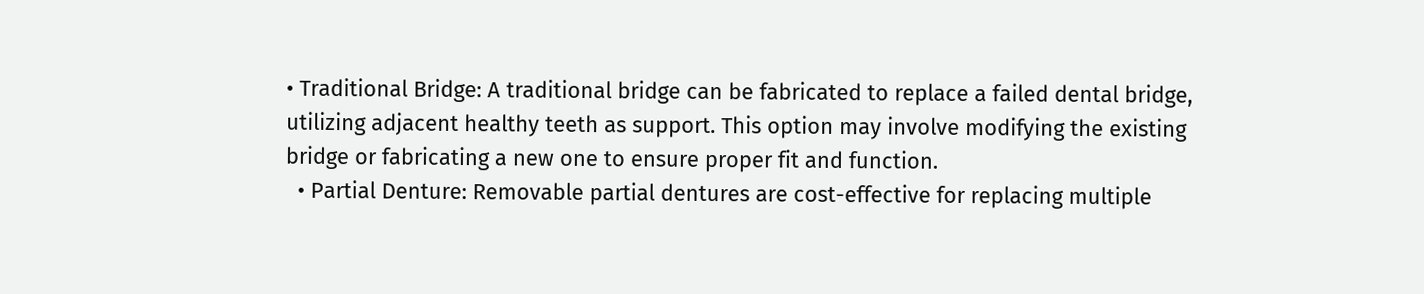• Traditional Bridge: A traditional bridge can be fabricated to replace a failed dental bridge, utilizing adjacent healthy teeth as support. This option may involve modifying the existing bridge or fabricating a new one to ensure proper fit and function.
  • Partial Denture: Removable partial dentures are cost-effective for replacing multiple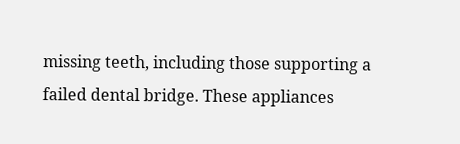missing teeth, including those supporting a failed dental bridge. These appliances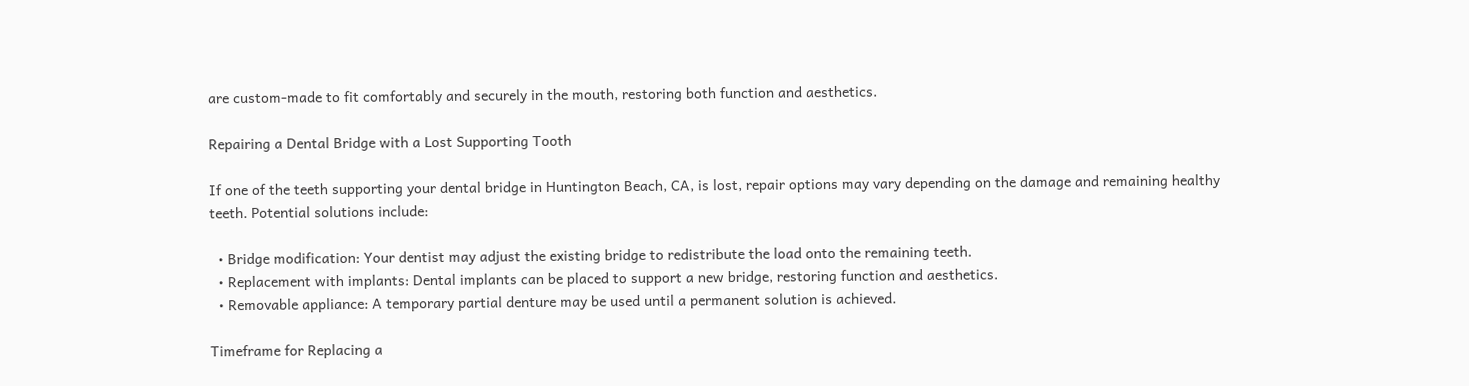are custom-made to fit comfortably and securely in the mouth, restoring both function and aesthetics.

Repairing a Dental Bridge with a Lost Supporting Tooth

If one of the teeth supporting your dental bridge in Huntington Beach, CA, is lost, repair options may vary depending on the damage and remaining healthy teeth. Potential solutions include:

  • Bridge modification: Your dentist may adjust the existing bridge to redistribute the load onto the remaining teeth.
  • Replacement with implants: Dental implants can be placed to support a new bridge, restoring function and aesthetics.
  • Removable appliance: A temporary partial denture may be used until a permanent solution is achieved.

Timeframe for Replacing a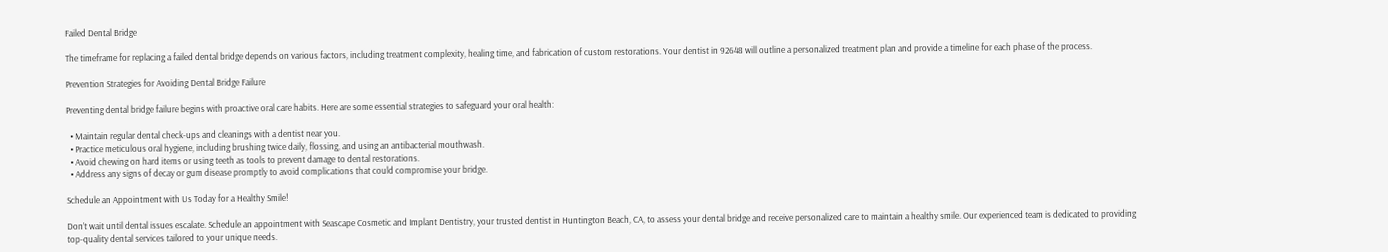Failed Dental Bridge

The timeframe for replacing a failed dental bridge depends on various factors, including treatment complexity, healing time, and fabrication of custom restorations. Your dentist in 92648 will outline a personalized treatment plan and provide a timeline for each phase of the process.

Prevention Strategies for Avoiding Dental Bridge Failure

Preventing dental bridge failure begins with proactive oral care habits. Here are some essential strategies to safeguard your oral health:

  • Maintain regular dental check-ups and cleanings with a dentist near you.
  • Practice meticulous oral hygiene, including brushing twice daily, flossing, and using an antibacterial mouthwash.
  • Avoid chewing on hard items or using teeth as tools to prevent damage to dental restorations.
  • Address any signs of decay or gum disease promptly to avoid complications that could compromise your bridge.

Schedule an Appointment with Us Today for a Healthy Smile!

Don’t wait until dental issues escalate. Schedule an appointment with Seascape Cosmetic and Implant Dentistry, your trusted dentist in Huntington Beach, CA, to assess your dental bridge and receive personalized care to maintain a healthy smile. Our experienced team is dedicated to providing top-quality dental services tailored to your unique needs.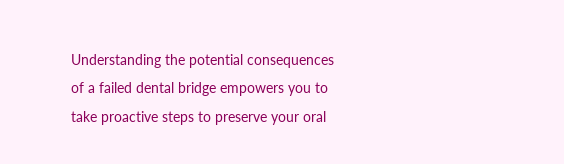Understanding the potential consequences of a failed dental bridge empowers you to take proactive steps to preserve your oral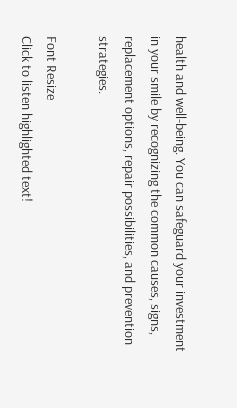health and well-being. You can safeguard your investment in your smile by recognizing the common causes, signs, replacement options, repair possibilities, and prevention strategies.

Font Resize
Click to listen highlighted text!